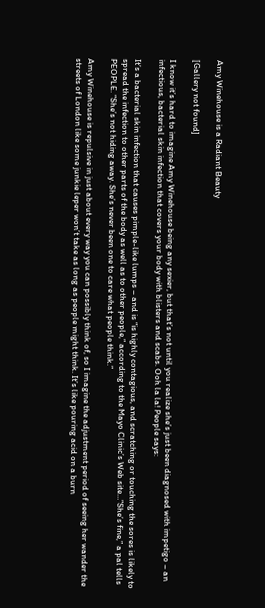Amy Winehouse is a Radiant Beauty

[Gallery not found]

I know it’s hard to imagine Amy Winehouse being any sexier, but that’s not until you realize she’s just been diagnosed with impetigo – an infectious, bacterial skin infection that covers your body with blisters and scabs. Ooh la la! People says:

It’s a bacterial skin infection that causes pimple-like lumps – and is “is highly contagious, and scratching or touching the sores is likely to spread the infection to other parts of the body as well as to other people,” according to the Mayo Clinic’s Web site…”She’s fine,” a pal tells PEOPLE. “She’s not hiding away. She’s never been one to care what people think.”

Amy Winehouse is repulsive in just about every way you can possibly think of, so I imagine the adjustment period of seeing her wander the streets of London like some junkie leper won’t take as long as people might think. It’s like pouring acid on a burn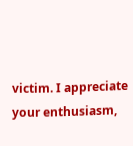victim. I appreciate your enthusiasm,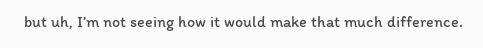but uh, I’m not seeing how it would make that much difference.